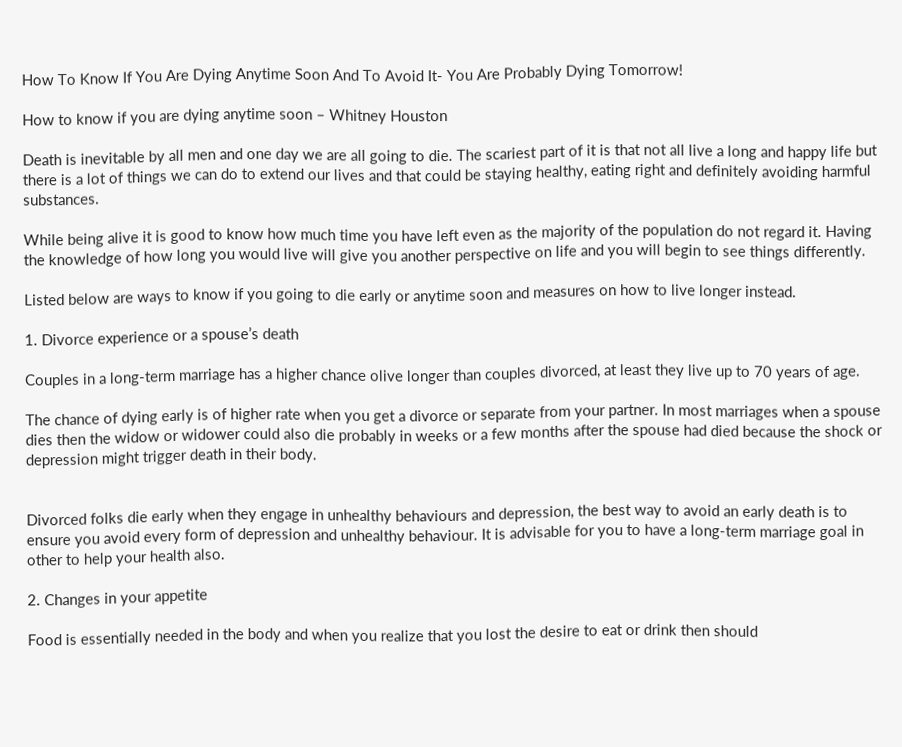How To Know If You Are Dying Anytime Soon And To Avoid It- You Are Probably Dying Tomorrow!

How to know if you are dying anytime soon – Whitney Houston

Death is inevitable by all men and one day we are all going to die. The scariest part of it is that not all live a long and happy life but there is a lot of things we can do to extend our lives and that could be staying healthy, eating right and definitely avoiding harmful substances.

While being alive it is good to know how much time you have left even as the majority of the population do not regard it. Having the knowledge of how long you would live will give you another perspective on life and you will begin to see things differently.

Listed below are ways to know if you going to die early or anytime soon and measures on how to live longer instead.

1. Divorce experience or a spouse’s death

Couples in a long-term marriage has a higher chance olive longer than couples divorced, at least they live up to 70 years of age.

The chance of dying early is of higher rate when you get a divorce or separate from your partner. In most marriages when a spouse dies then the widow or widower could also die probably in weeks or a few months after the spouse had died because the shock or depression might trigger death in their body.


Divorced folks die early when they engage in unhealthy behaviours and depression, the best way to avoid an early death is to ensure you avoid every form of depression and unhealthy behaviour. It is advisable for you to have a long-term marriage goal in other to help your health also.

2. Changes in your appetite

Food is essentially needed in the body and when you realize that you lost the desire to eat or drink then should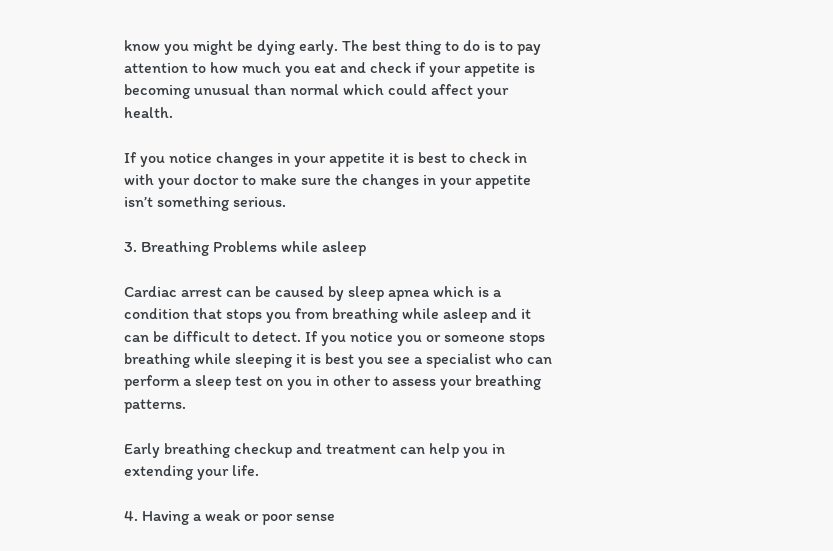know you might be dying early. The best thing to do is to pay attention to how much you eat and check if your appetite is becoming unusual than normal which could affect your health.

If you notice changes in your appetite it is best to check in with your doctor to make sure the changes in your appetite isn’t something serious.

3. Breathing Problems while asleep

Cardiac arrest can be caused by sleep apnea which is a condition that stops you from breathing while asleep and it can be difficult to detect. If you notice you or someone stops breathing while sleeping it is best you see a specialist who can perform a sleep test on you in other to assess your breathing patterns.

Early breathing checkup and treatment can help you in extending your life.

4. Having a weak or poor sense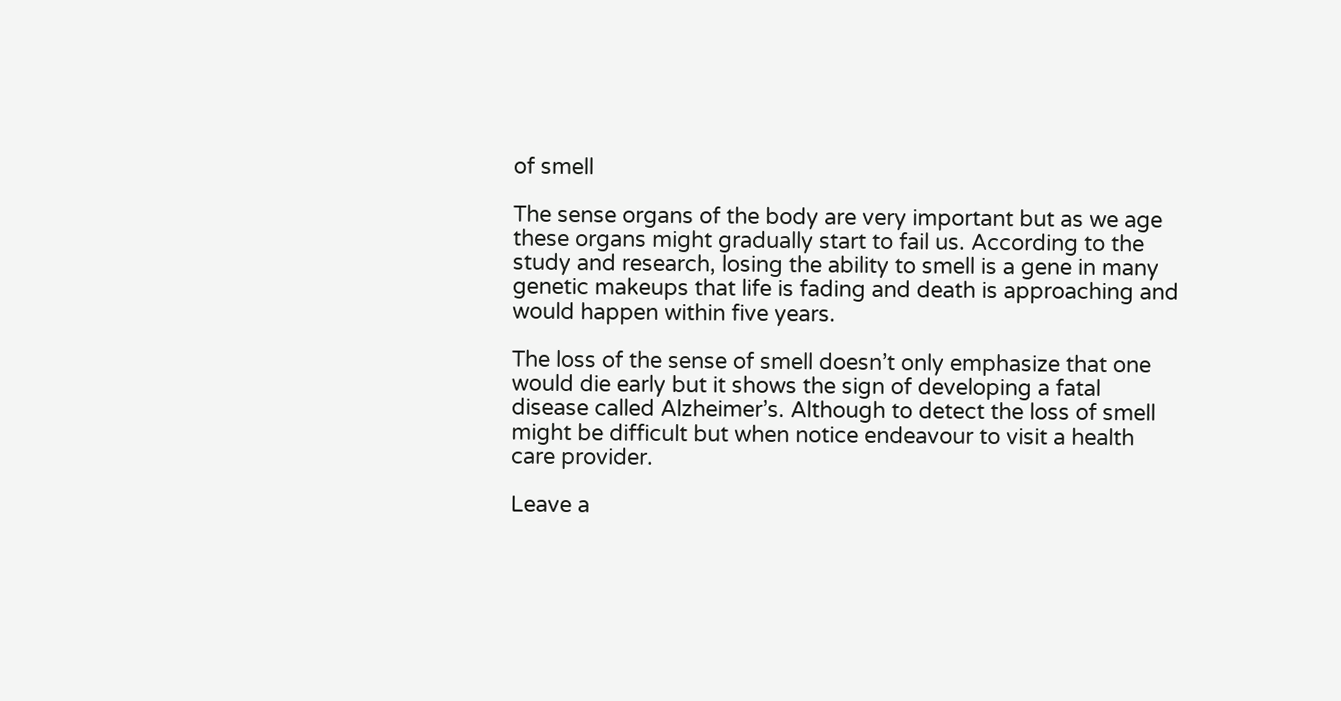of smell

The sense organs of the body are very important but as we age these organs might gradually start to fail us. According to the study and research, losing the ability to smell is a gene in many genetic makeups that life is fading and death is approaching and would happen within five years.

The loss of the sense of smell doesn’t only emphasize that one would die early but it shows the sign of developing a fatal disease called Alzheimer’s. Although to detect the loss of smell might be difficult but when notice endeavour to visit a health care provider.

Leave a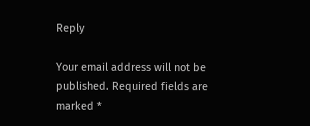Reply

Your email address will not be published. Required fields are marked *